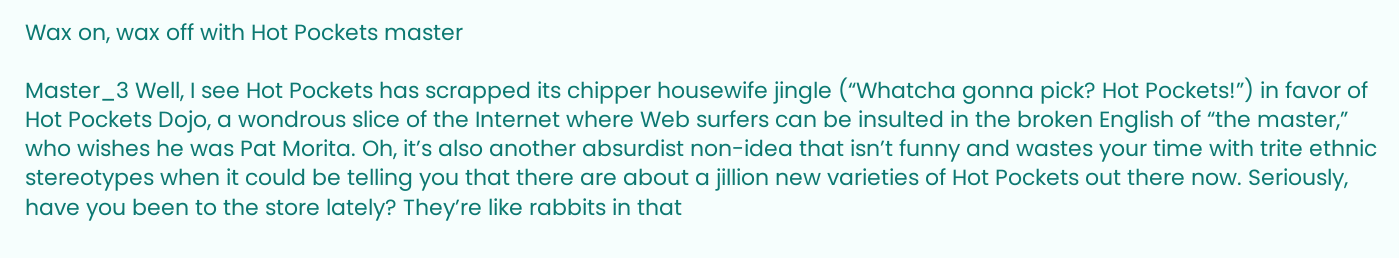Wax on, wax off with Hot Pockets master

Master_3 Well, I see Hot Pockets has scrapped its chipper housewife jingle (“Whatcha gonna pick? Hot Pockets!”) in favor of Hot Pockets Dojo, a wondrous slice of the Internet where Web surfers can be insulted in the broken English of “the master,” who wishes he was Pat Morita. Oh, it’s also another absurdist non-idea that isn’t funny and wastes your time with trite ethnic stereotypes when it could be telling you that there are about a jillion new varieties of Hot Pockets out there now. Seriously, have you been to the store lately? They’re like rabbits in that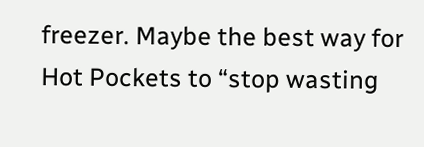freezer. Maybe the best way for Hot Pockets to “stop wasting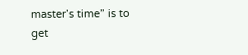master’s time” is to get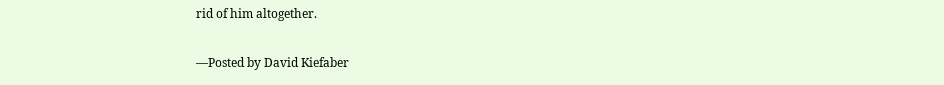rid of him altogether.

—Posted by David Kiefaber